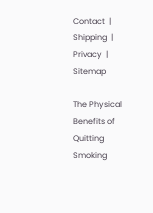Contact  |  Shipping  |  Privacy  |  Sitemap

The Physical Benefits of Quitting Smoking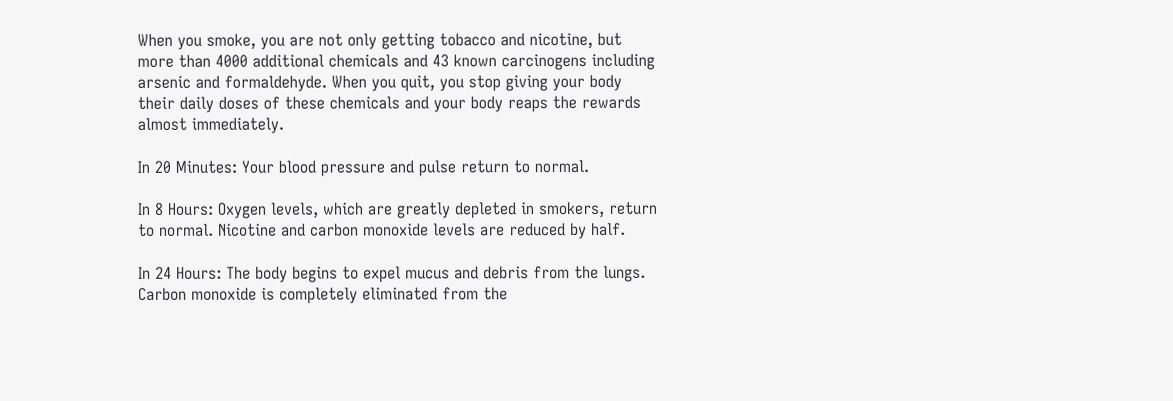When you smoke, you are not only getting tobacco and nicotine, but more than 4000 additional chemicals and 43 known carcinogens including arsenic and formaldehyde. When you quit, you stop giving your body their daily doses of these chemicals and your body reaps the rewards almost immediately.

In 20 Minutes: Your blood pressure and pulse return to normal.

In 8 Hours: Oxygen levels, which are greatly depleted in smokers, return to normal. Nicotine and carbon monoxide levels are reduced by half.

In 24 Hours: The body begins to expel mucus and debris from the lungs. Carbon monoxide is completely eliminated from the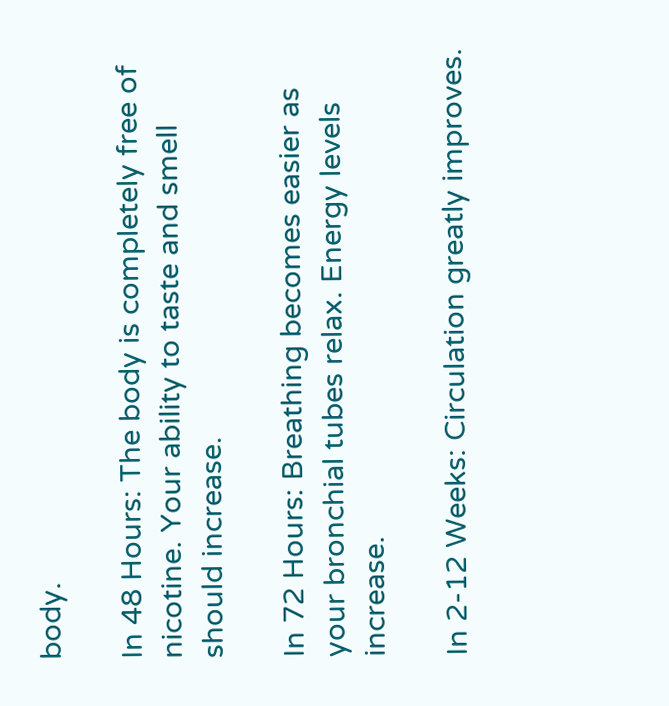body.

In 48 Hours: The body is completely free of nicotine. Your ability to taste and smell should increase.

In 72 Hours: Breathing becomes easier as your bronchial tubes relax. Energy levels increase.

In 2-12 Weeks: Circulation greatly improves.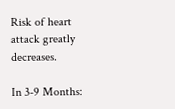Risk of heart attack greatly decreases.

In 3-9 Months: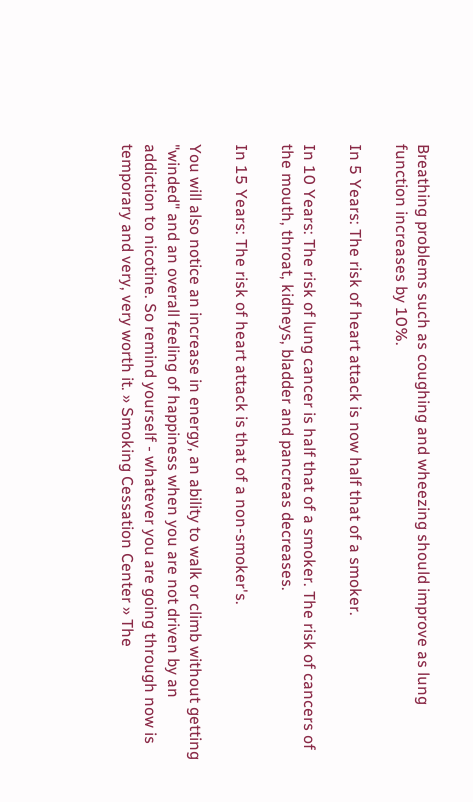Breathing problems such as coughing and wheezing should improve as lung function increases by 10%.

In 5 Years: The risk of heart attack is now half that of a smoker.

In 10 Years: The risk of lung cancer is half that of a smoker. The risk of cancers of the mouth, throat, kidneys, bladder and pancreas decreases.

In 15 Years: The risk of heart attack is that of a non-smoker's.

You will also notice an increase in energy, an ability to walk or climb without getting "winded" and an overall feeling of happiness when you are not driven by an addiction to nicotine. So remind yourself - whatever you are going through now is temporary and very, very worth it. » Smoking Cessation Center » The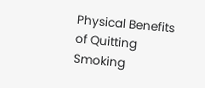Physical Benefits of Quitting Smoking